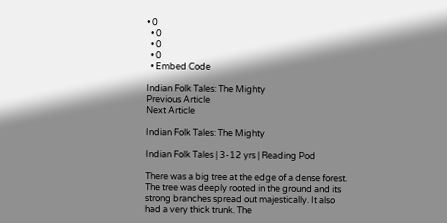• 0
  • 0
  • 0
  • 0
  • Embed Code

Indian Folk Tales: The Mighty
Previous Article
Next Article

Indian Folk Tales: The Mighty

Indian Folk Tales | 3-12 yrs | Reading Pod

There was a big tree at the edge of a dense forest. The tree was deeply rooted in the ground and its strong branches spread out majestically. It also had a very thick trunk. The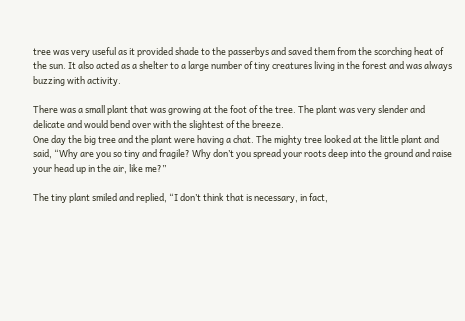tree was very useful as it provided shade to the passerbys and saved them from the scorching heat of the sun. It also acted as a shelter to a large number of tiny creatures living in the forest and was always buzzing with activity.

There was a small plant that was growing at the foot of the tree. The plant was very slender and delicate and would bend over with the slightest of the breeze.
One day the big tree and the plant were having a chat. The mighty tree looked at the little plant and said, “Why are you so tiny and fragile? Why don’t you spread your roots deep into the ground and raise your head up in the air, like me?”

The tiny plant smiled and replied, “I don’t think that is necessary, in fact,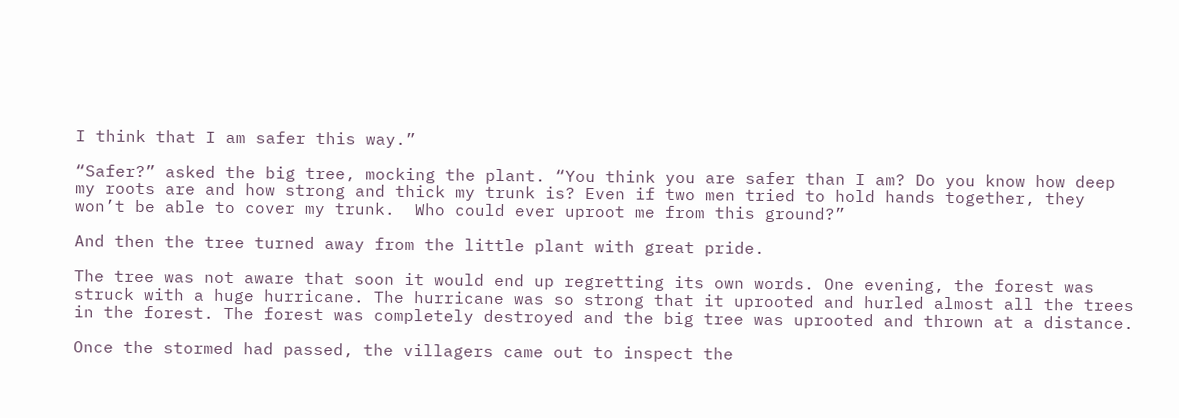I think that I am safer this way.”

“Safer?” asked the big tree, mocking the plant. “You think you are safer than I am? Do you know how deep my roots are and how strong and thick my trunk is? Even if two men tried to hold hands together, they won’t be able to cover my trunk.  Who could ever uproot me from this ground?”

And then the tree turned away from the little plant with great pride.

The tree was not aware that soon it would end up regretting its own words. One evening, the forest was struck with a huge hurricane. The hurricane was so strong that it uprooted and hurled almost all the trees in the forest. The forest was completely destroyed and the big tree was uprooted and thrown at a distance.

Once the stormed had passed, the villagers came out to inspect the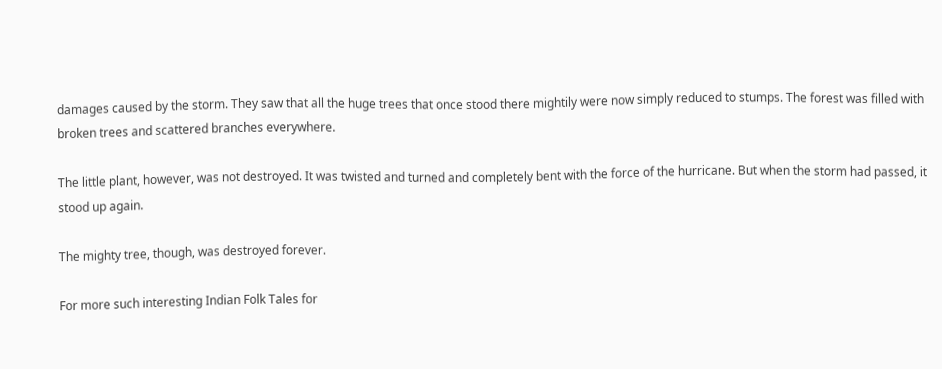damages caused by the storm. They saw that all the huge trees that once stood there mightily were now simply reduced to stumps. The forest was filled with broken trees and scattered branches everywhere.

The little plant, however, was not destroyed. It was twisted and turned and completely bent with the force of the hurricane. But when the storm had passed, it stood up again.

The mighty tree, though, was destroyed forever.

For more such interesting Indian Folk Tales for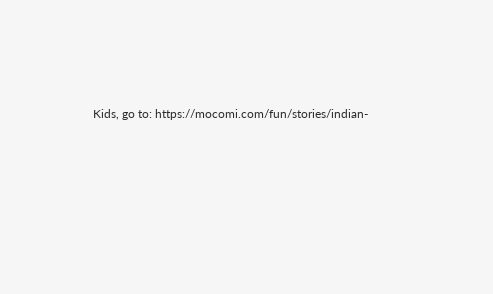Kids, go to: https://mocomi.com/fun/stories/indian-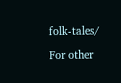folk-tales/

For other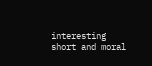interesting short and moral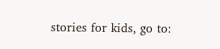stories for kids, go to: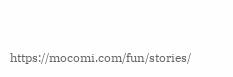https://mocomi.com/fun/stories/